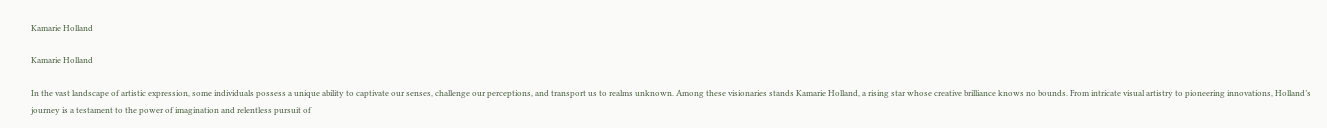Kamarie Holland

Kamarie Holland

In the vast landscape of artistic expression, some individuals possess a unique ability to captivate our senses, challenge our perceptions, and transport us to realms unknown. Among these visionaries stands Kamarie Holland, a rising star whose creative brilliance knows no bounds. From intricate visual artistry to pioneering innovations, Holland’s journey is a testament to the power of imagination and relentless pursuit of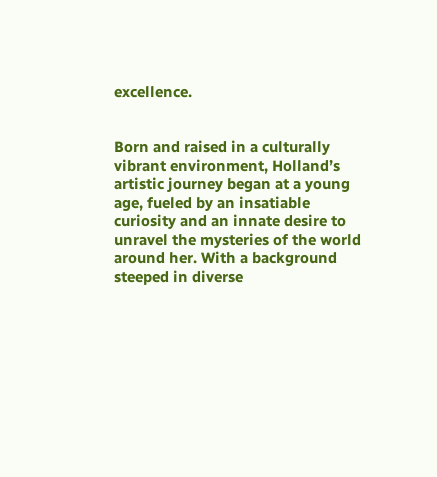excellence.


Born and raised in a culturally vibrant environment, Holland’s artistic journey began at a young age, fueled by an insatiable curiosity and an innate desire to unravel the mysteries of the world around her. With a background steeped in diverse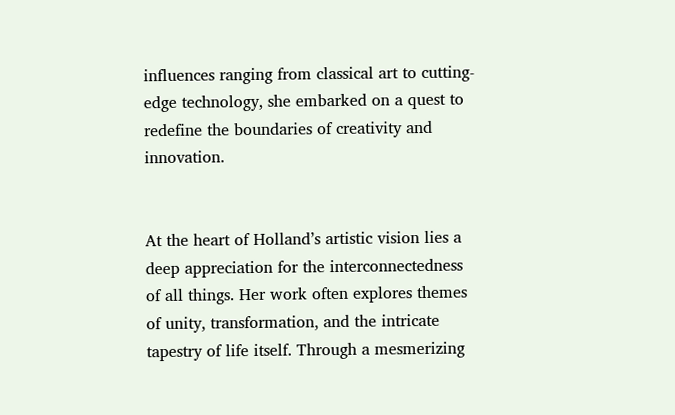influences ranging from classical art to cutting-edge technology, she embarked on a quest to redefine the boundaries of creativity and innovation.


At the heart of Holland’s artistic vision lies a deep appreciation for the interconnectedness of all things. Her work often explores themes of unity, transformation, and the intricate tapestry of life itself. Through a mesmerizing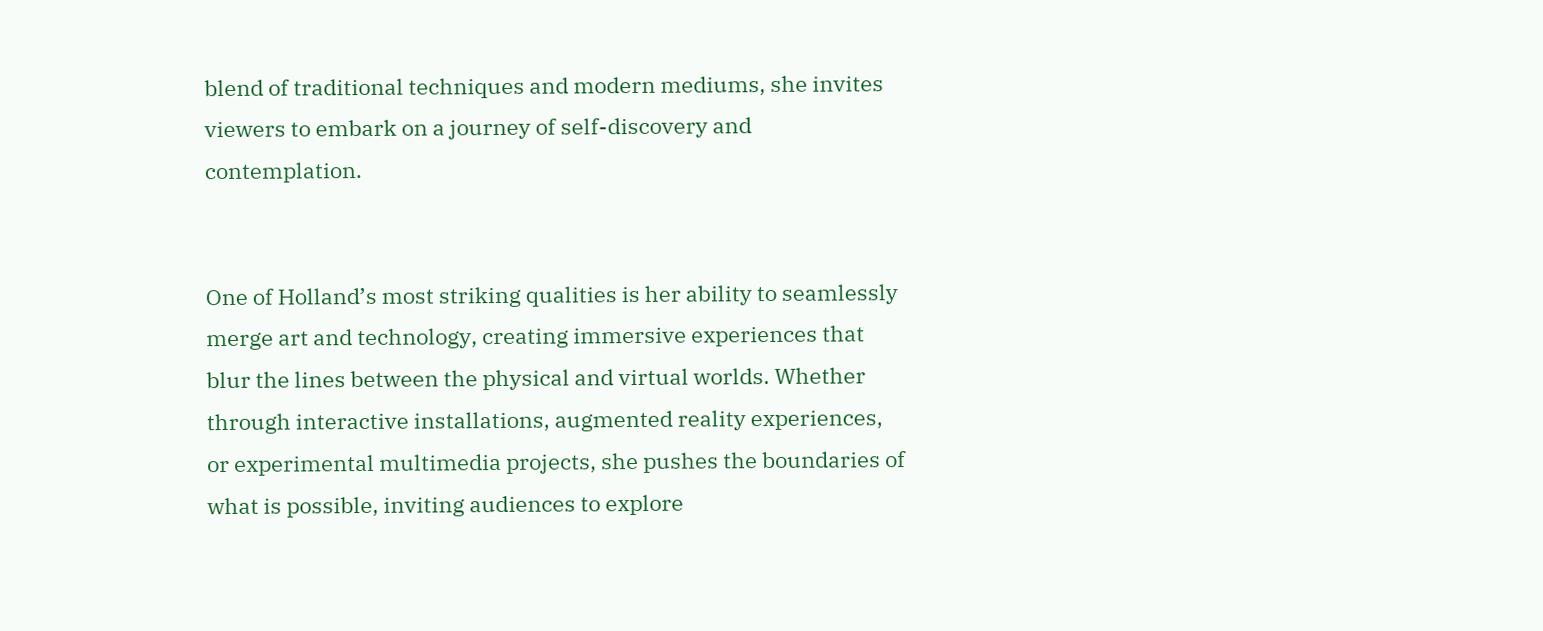blend of traditional techniques and modern mediums, she invites viewers to embark on a journey of self-discovery and contemplation.


One of Holland’s most striking qualities is her ability to seamlessly merge art and technology, creating immersive experiences that blur the lines between the physical and virtual worlds. Whether through interactive installations, augmented reality experiences, or experimental multimedia projects, she pushes the boundaries of what is possible, inviting audiences to explore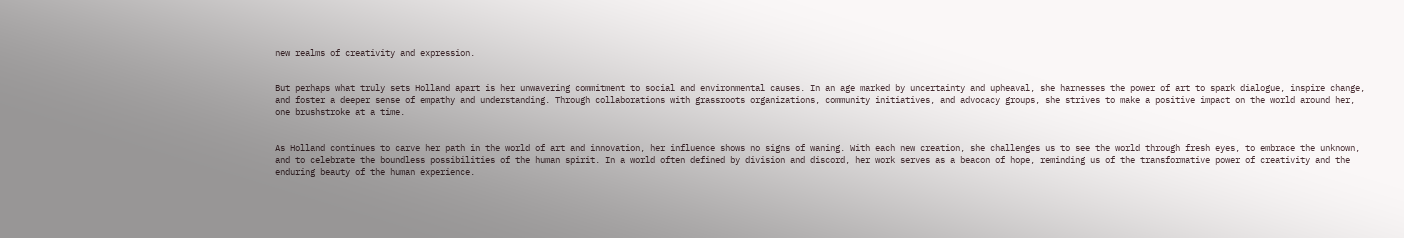new realms of creativity and expression.


But perhaps what truly sets Holland apart is her unwavering commitment to social and environmental causes. In an age marked by uncertainty and upheaval, she harnesses the power of art to spark dialogue, inspire change, and foster a deeper sense of empathy and understanding. Through collaborations with grassroots organizations, community initiatives, and advocacy groups, she strives to make a positive impact on the world around her, one brushstroke at a time.


As Holland continues to carve her path in the world of art and innovation, her influence shows no signs of waning. With each new creation, she challenges us to see the world through fresh eyes, to embrace the unknown, and to celebrate the boundless possibilities of the human spirit. In a world often defined by division and discord, her work serves as a beacon of hope, reminding us of the transformative power of creativity and the enduring beauty of the human experience.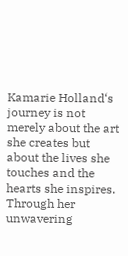Kamarie Holland‘s journey is not merely about the art she creates but about the lives she touches and the hearts she inspires. Through her unwavering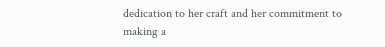dedication to her craft and her commitment to making a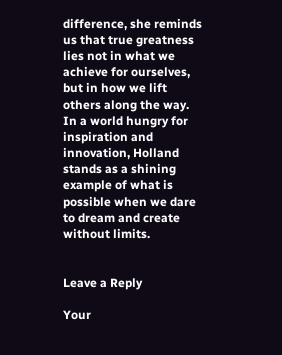difference, she reminds us that true greatness lies not in what we achieve for ourselves, but in how we lift others along the way. In a world hungry for inspiration and innovation, Holland stands as a shining example of what is possible when we dare to dream and create without limits.


Leave a Reply

Your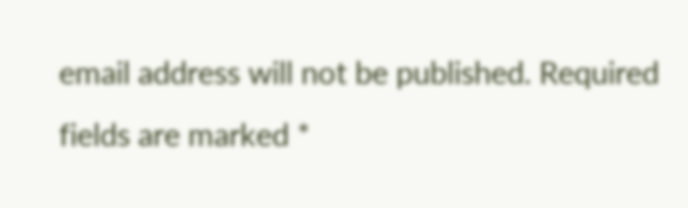email address will not be published. Required fields are marked *